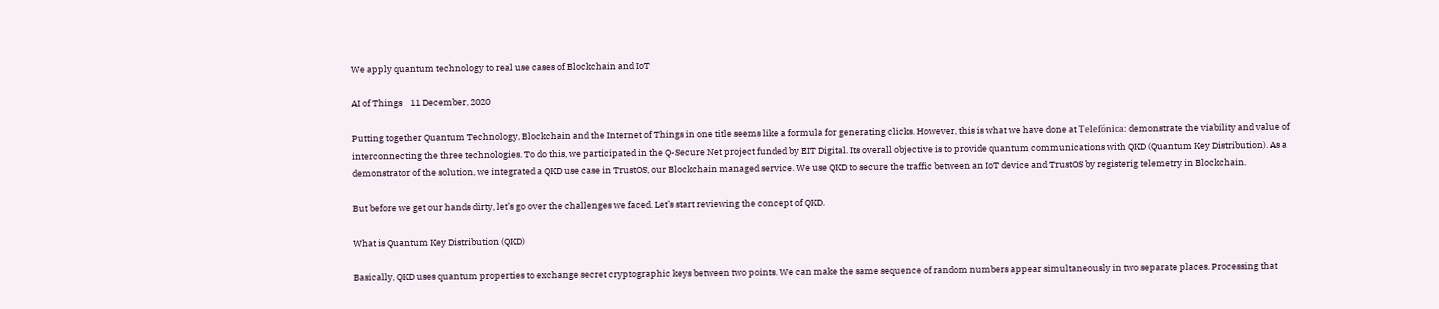We apply quantum technology to real use cases of Blockchain and IoT

AI of Things    11 December, 2020

Putting together Quantum Technology, Blockchain and the Internet of Things in one title seems like a formula for generating clicks. However, this is what we have done at Telefónica: demonstrate the viability and value of interconnecting the three technologies. To do this, we participated in the Q-Secure Net project funded by EIT Digital. Its overall objective is to provide quantum communications with QKD (Quantum Key Distribution). As a demonstrator of the solution, we integrated a QKD use case in TrustOS, our Blockchain managed service. We use QKD to secure the traffic between an IoT device and TrustOS by registerig telemetry in Blockchain.

But before we get our hands dirty, let’s go over the challenges we faced. Let’s start reviewing the concept of QKD.

What is Quantum Key Distribution (QKD)

Basically, QKD uses quantum properties to exchange secret cryptographic keys between two points. We can make the same sequence of random numbers appear simultaneously in two separate places. Processing that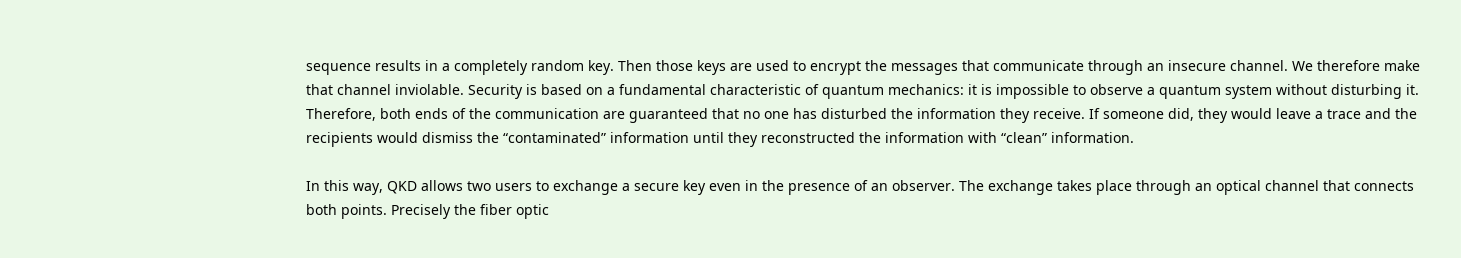sequence results in a completely random key. Then those keys are used to encrypt the messages that communicate through an insecure channel. We therefore make that channel inviolable. Security is based on a fundamental characteristic of quantum mechanics: it is impossible to observe a quantum system without disturbing it. Therefore, both ends of the communication are guaranteed that no one has disturbed the information they receive. If someone did, they would leave a trace and the recipients would dismiss the “contaminated” information until they reconstructed the information with “clean” information.

In this way, QKD allows two users to exchange a secure key even in the presence of an observer. The exchange takes place through an optical channel that connects both points. Precisely the fiber optic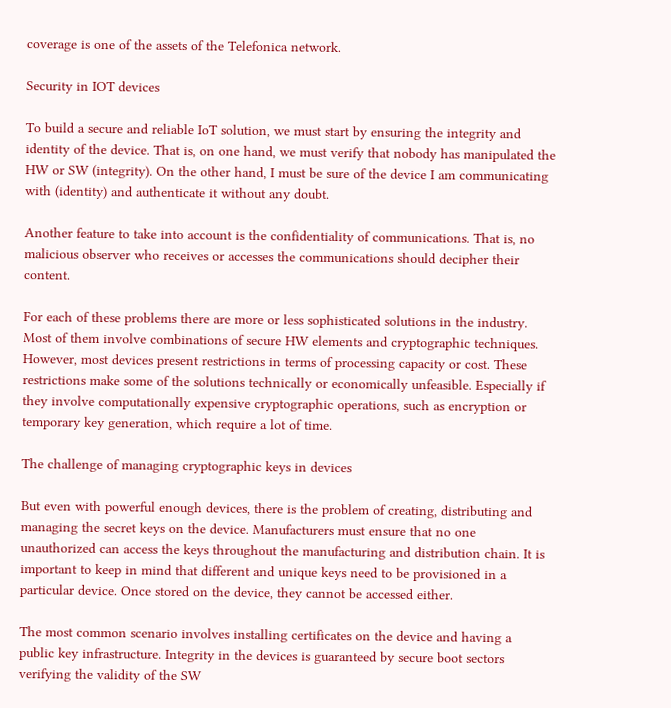coverage is one of the assets of the Telefonica network.

Security in IOT devices

To build a secure and reliable IoT solution, we must start by ensuring the integrity and identity of the device. That is, on one hand, we must verify that nobody has manipulated the HW or SW (integrity). On the other hand, I must be sure of the device I am communicating with (identity) and authenticate it without any doubt.

Another feature to take into account is the confidentiality of communications. That is, no malicious observer who receives or accesses the communications should decipher their content.

For each of these problems there are more or less sophisticated solutions in the industry. Most of them involve combinations of secure HW elements and cryptographic techniques. However, most devices present restrictions in terms of processing capacity or cost. These restrictions make some of the solutions technically or economically unfeasible. Especially if they involve computationally expensive cryptographic operations, such as encryption or temporary key generation, which require a lot of time.

The challenge of managing cryptographic keys in devices

But even with powerful enough devices, there is the problem of creating, distributing and managing the secret keys on the device. Manufacturers must ensure that no one unauthorized can access the keys throughout the manufacturing and distribution chain. It is important to keep in mind that different and unique keys need to be provisioned in a particular device. Once stored on the device, they cannot be accessed either.

The most common scenario involves installing certificates on the device and having a public key infrastructure. Integrity in the devices is guaranteed by secure boot sectors verifying the validity of the SW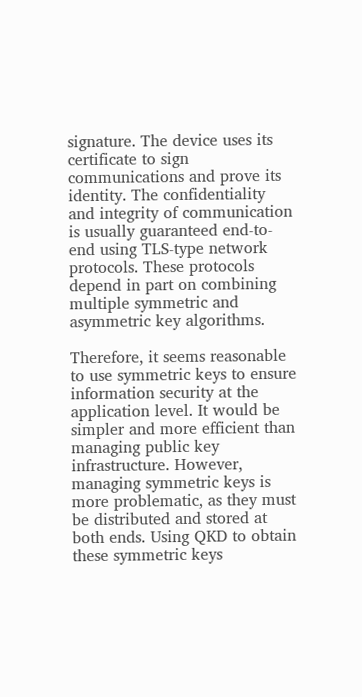signature. The device uses its certificate to sign communications and prove its identity. The confidentiality and integrity of communication is usually guaranteed end-to-end using TLS-type network protocols. These protocols depend in part on combining multiple symmetric and asymmetric key algorithms.

Therefore, it seems reasonable to use symmetric keys to ensure information security at the application level. It would be simpler and more efficient than managing public key infrastructure. However, managing symmetric keys is more problematic, as they must be distributed and stored at both ends. Using QKD to obtain these symmetric keys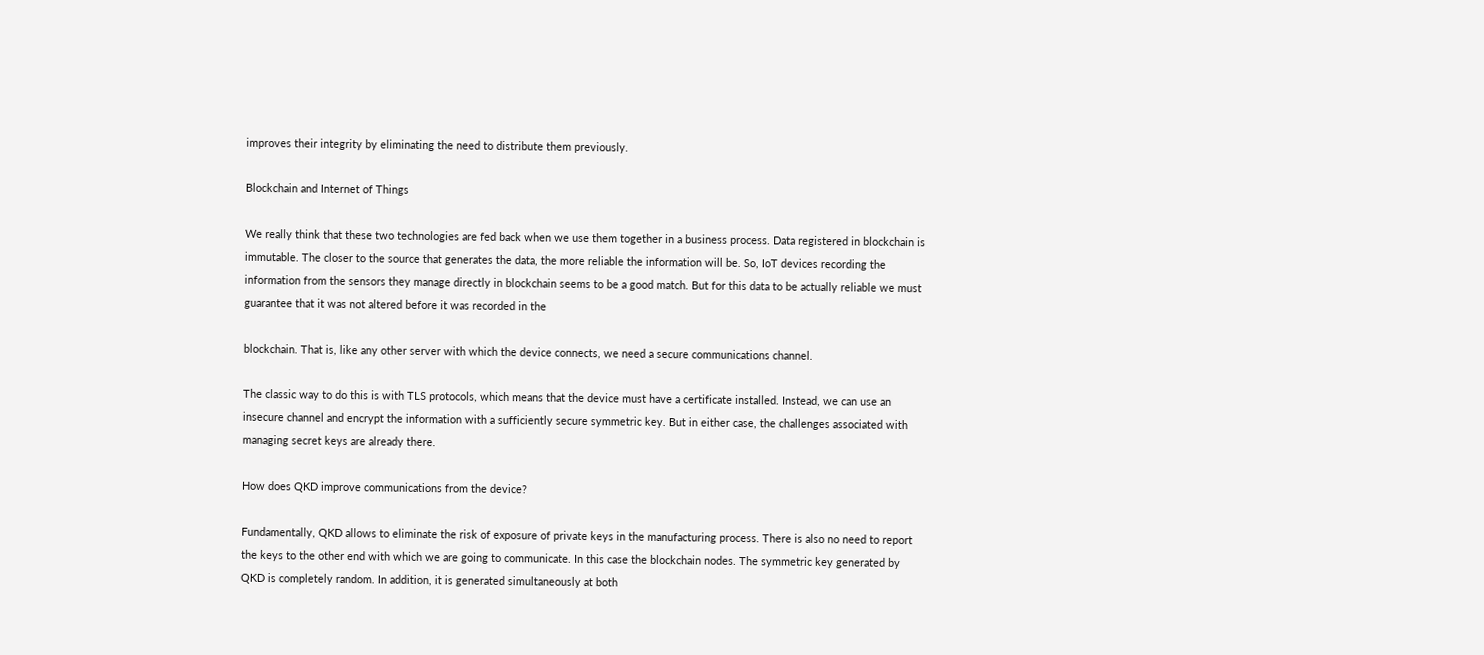improves their integrity by eliminating the need to distribute them previously.

Blockchain and Internet of Things

We really think that these two technologies are fed back when we use them together in a business process. Data registered in blockchain is immutable. The closer to the source that generates the data, the more reliable the information will be. So, IoT devices recording the information from the sensors they manage directly in blockchain seems to be a good match. But for this data to be actually reliable we must guarantee that it was not altered before it was recorded in the

blockchain. That is, like any other server with which the device connects, we need a secure communications channel.

The classic way to do this is with TLS protocols, which means that the device must have a certificate installed. Instead, we can use an insecure channel and encrypt the information with a sufficiently secure symmetric key. But in either case, the challenges associated with managing secret keys are already there.

How does QKD improve communications from the device?

Fundamentally, QKD allows to eliminate the risk of exposure of private keys in the manufacturing process. There is also no need to report the keys to the other end with which we are going to communicate. In this case the blockchain nodes. The symmetric key generated by QKD is completely random. In addition, it is generated simultaneously at both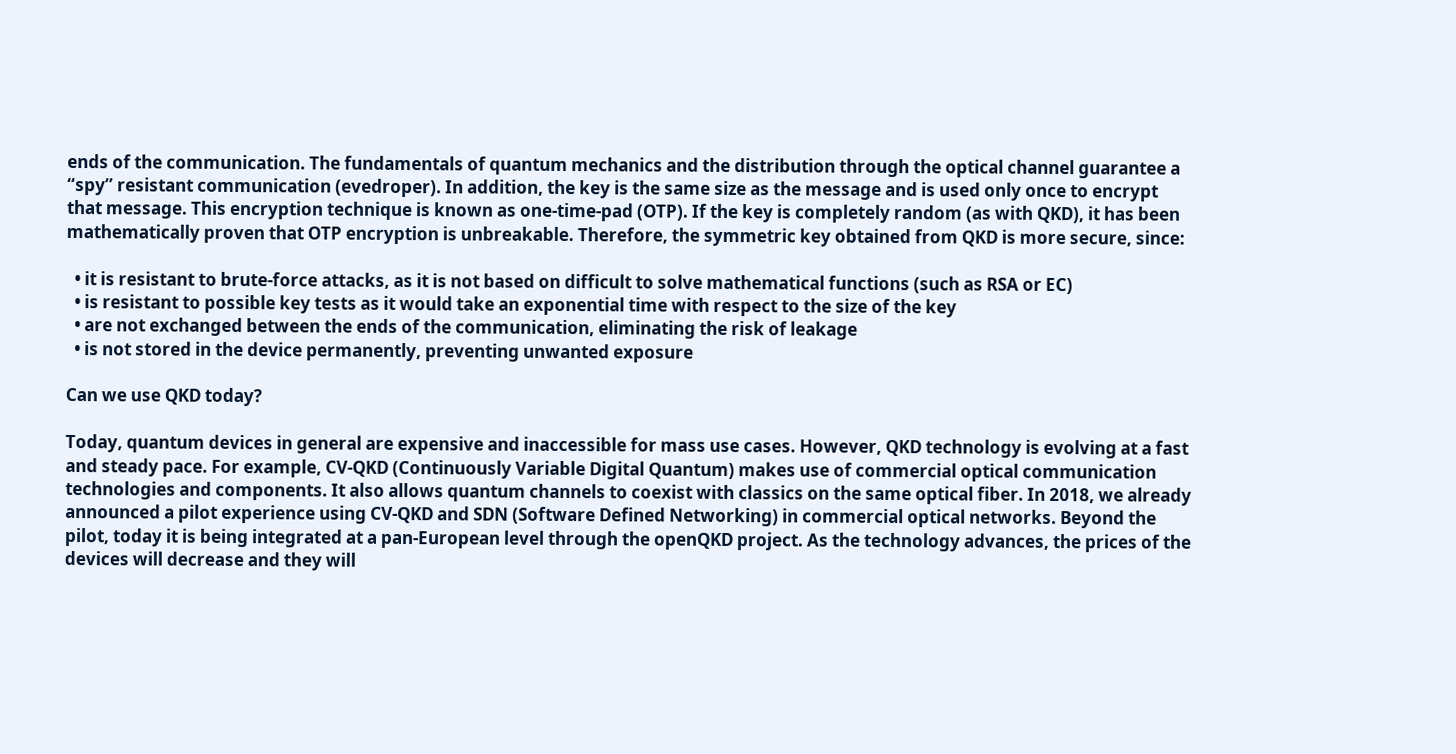ends of the communication. The fundamentals of quantum mechanics and the distribution through the optical channel guarantee a “spy” resistant communication (evedroper). In addition, the key is the same size as the message and is used only once to encrypt that message. This encryption technique is known as one-time-pad (OTP). If the key is completely random (as with QKD), it has been mathematically proven that OTP encryption is unbreakable. Therefore, the symmetric key obtained from QKD is more secure, since:

  • it is resistant to brute-force attacks, as it is not based on difficult to solve mathematical functions (such as RSA or EC)
  • is resistant to possible key tests as it would take an exponential time with respect to the size of the key
  • are not exchanged between the ends of the communication, eliminating the risk of leakage
  • is not stored in the device permanently, preventing unwanted exposure

Can we use QKD today?

Today, quantum devices in general are expensive and inaccessible for mass use cases. However, QKD technology is evolving at a fast and steady pace. For example, CV-QKD (Continuously Variable Digital Quantum) makes use of commercial optical communication technologies and components. It also allows quantum channels to coexist with classics on the same optical fiber. In 2018, we already announced a pilot experience using CV-QKD and SDN (Software Defined Networking) in commercial optical networks. Beyond the pilot, today it is being integrated at a pan-European level through the openQKD project. As the technology advances, the prices of the devices will decrease and they will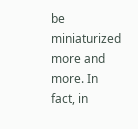be miniaturized more and more. In fact, in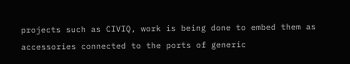projects such as CIVIQ, work is being done to embed them as accessories connected to the ports of generic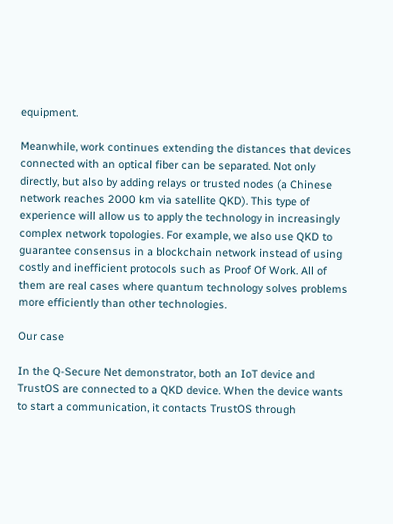equipment.

Meanwhile, work continues extending the distances that devices connected with an optical fiber can be separated. Not only directly, but also by adding relays or trusted nodes (a Chinese network reaches 2000 km via satellite QKD). This type of experience will allow us to apply the technology in increasingly complex network topologies. For example, we also use QKD to guarantee consensus in a blockchain network instead of using costly and inefficient protocols such as Proof Of Work. All of them are real cases where quantum technology solves problems more efficiently than other technologies.

Our case

In the Q-Secure Net demonstrator, both an IoT device and TrustOS are connected to a QKD device. When the device wants to start a communication, it contacts TrustOS through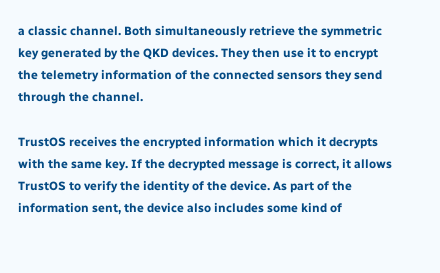a classic channel. Both simultaneously retrieve the symmetric key generated by the QKD devices. They then use it to encrypt the telemetry information of the connected sensors they send through the channel.

TrustOS receives the encrypted information which it decrypts with the same key. If the decrypted message is correct, it allows TrustOS to verify the identity of the device. As part of the information sent, the device also includes some kind of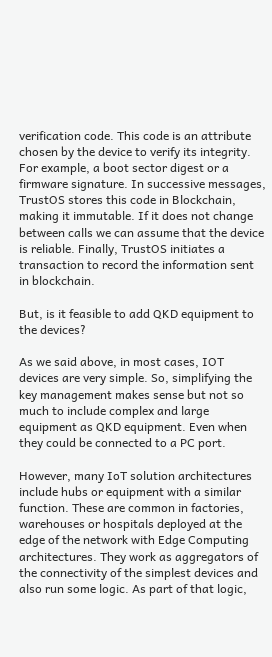verification code. This code is an attribute chosen by the device to verify its integrity. For example, a boot sector digest or a firmware signature. In successive messages, TrustOS stores this code in Blockchain, making it immutable. If it does not change between calls we can assume that the device is reliable. Finally, TrustOS initiates a transaction to record the information sent in blockchain.

But, is it feasible to add QKD equipment to the devices?

As we said above, in most cases, IOT devices are very simple. So, simplifying the key management makes sense but not so much to include complex and large equipment as QKD equipment. Even when they could be connected to a PC port.

However, many IoT solution architectures include hubs or equipment with a similar function. These are common in factories, warehouses or hospitals deployed at the edge of the network with Edge Computing architectures. They work as aggregators of the connectivity of the simplest devices and also run some logic. As part of that logic,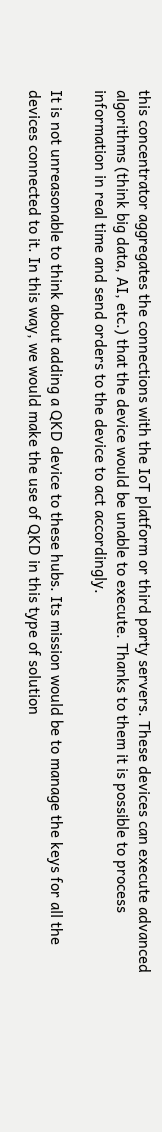this concentrator aggregates the connections with the IoT platform or third party servers. These devices can execute advanced algorithms (think big data, AI, etc.) that the device would be unable to execute. Thanks to them it is possible to process information in real time and send orders to the device to act accordingly.

It is not unreasonable to think about adding a QKD device to these hubs. Its mission would be to manage the keys for all the devices connected to it. In this way, we would make the use of QKD in this type of solution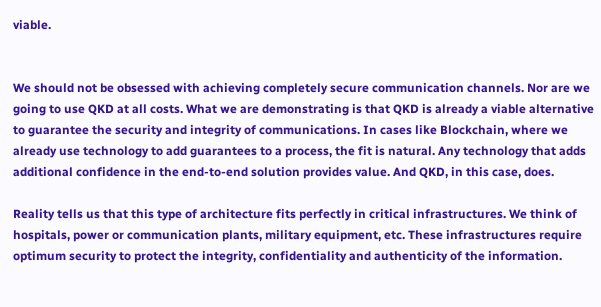viable.


We should not be obsessed with achieving completely secure communication channels. Nor are we going to use QKD at all costs. What we are demonstrating is that QKD is already a viable alternative to guarantee the security and integrity of communications. In cases like Blockchain, where we already use technology to add guarantees to a process, the fit is natural. Any technology that adds additional confidence in the end-to-end solution provides value. And QKD, in this case, does.

Reality tells us that this type of architecture fits perfectly in critical infrastructures. We think of hospitals, power or communication plants, military equipment, etc. These infrastructures require optimum security to protect the integrity, confidentiality and authenticity of the information.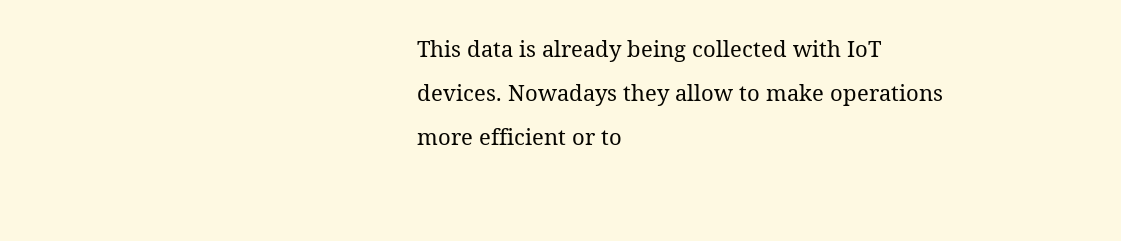This data is already being collected with IoT devices. Nowadays they allow to make operations more efficient or to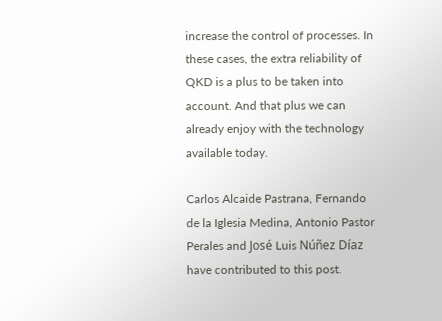increase the control of processes. In these cases, the extra reliability of QKD is a plus to be taken into account. And that plus we can already enjoy with the technology available today.

Carlos Alcaide Pastrana, Fernando de la Iglesia Medina, Antonio Pastor Perales and José Luis Núñez Díaz have contributed to this post.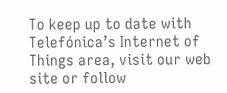To keep up to date with Telefónica’s Internet of Things area, visit our web site or follow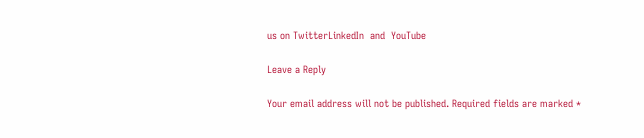us on TwitterLinkedIn  and  YouTube

Leave a Reply

Your email address will not be published. Required fields are marked *